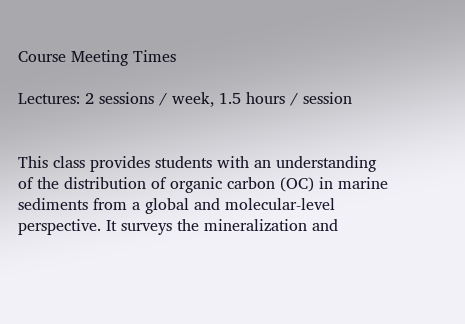Course Meeting Times

Lectures: 2 sessions / week, 1.5 hours / session


This class provides students with an understanding of the distribution of organic carbon (OC) in marine sediments from a global and molecular-level perspective. It surveys the mineralization and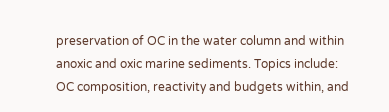preservation of OC in the water column and within anoxic and oxic marine sediments. Topics include: OC composition, reactivity and budgets within, and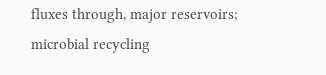fluxes through, major reservoirs; microbial recycling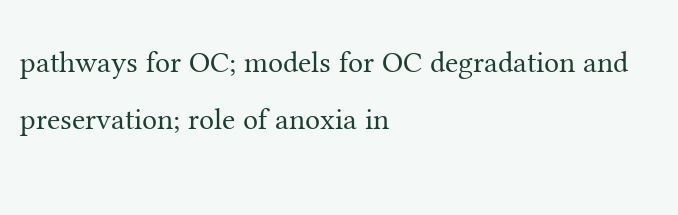pathways for OC; models for OC degradation and preservation; role of anoxia in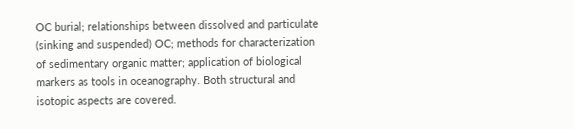OC burial; relationships between dissolved and particulate (sinking and suspended) OC; methods for characterization of sedimentary organic matter; application of biological markers as tools in oceanography. Both structural and isotopic aspects are covered.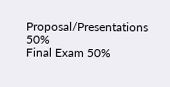Proposal/Presentations 50%
Final Exam 50%